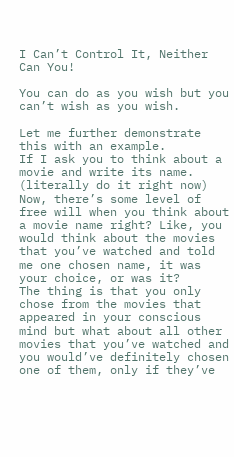I Can’t Control It, Neither Can You!

You can do as you wish but you can’t wish as you wish.

Let me further demonstrate this with an example.
If I ask you to think about a movie and write its name. (literally do it right now) Now, there’s some level of free will when you think about a movie name right? Like, you would think about the movies that you’ve watched and told me one chosen name, it was your choice, or was it?
The thing is that you only chose from the movies that appeared in your conscious mind but what about all other movies that you’ve watched and you would’ve definitely chosen one of them, only if they’ve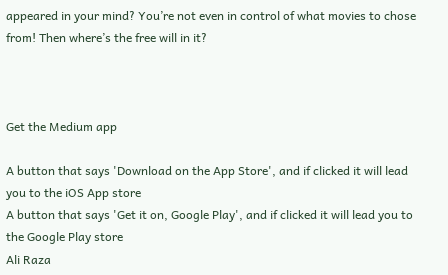appeared in your mind? You’re not even in control of what movies to chose from! Then where’s the free will in it?



Get the Medium app

A button that says 'Download on the App Store', and if clicked it will lead you to the iOS App store
A button that says 'Get it on, Google Play', and if clicked it will lead you to the Google Play store
Ali Raza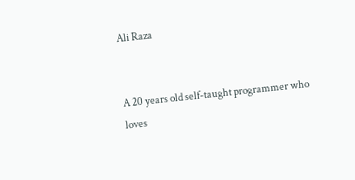Ali Raza


A 20 years old self-taught programmer who loves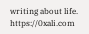writing about life. https://0xali.com